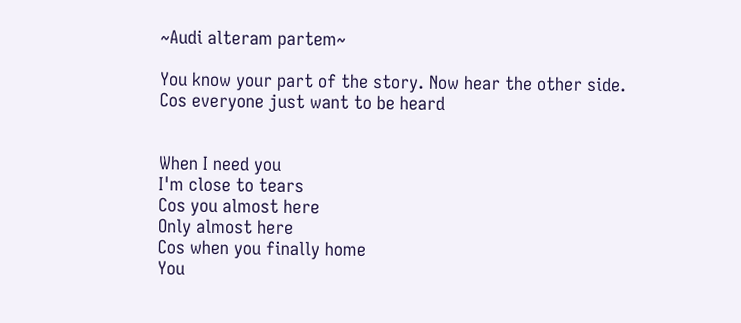~Audi alteram partem~

You know your part of the story. Now hear the other side.
Cos everyone just want to be heard


When I need you
I'm close to tears
Cos you almost here
Only almost here
Cos when you finally home
You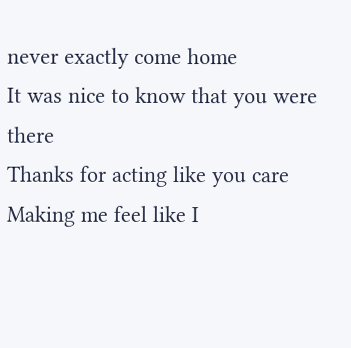never exactly come home
It was nice to know that you were there
Thanks for acting like you care
Making me feel like I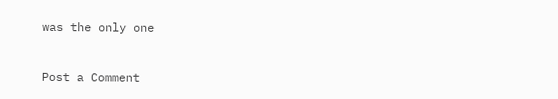was the only one


Post a Comment